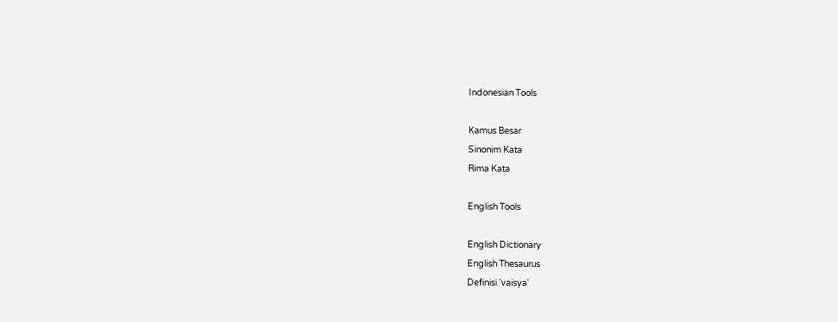Indonesian Tools

Kamus Besar
Sinonim Kata
Rima Kata

English Tools

English Dictionary
English Thesaurus
Definisi 'vaisya'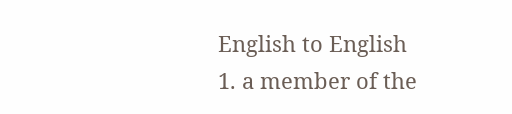English to English
1. a member of the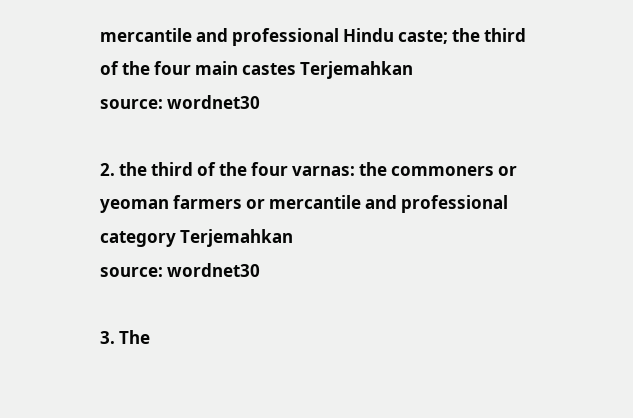mercantile and professional Hindu caste; the third of the four main castes Terjemahkan
source: wordnet30

2. the third of the four varnas: the commoners or yeoman farmers or mercantile and professional category Terjemahkan
source: wordnet30

3. The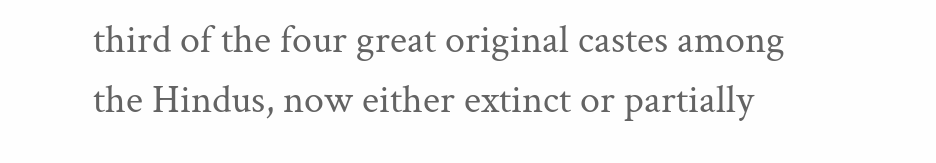third of the four great original castes among the Hindus, now either extinct or partially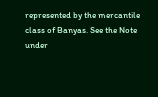represented by the mercantile class of Banyas. See the Note under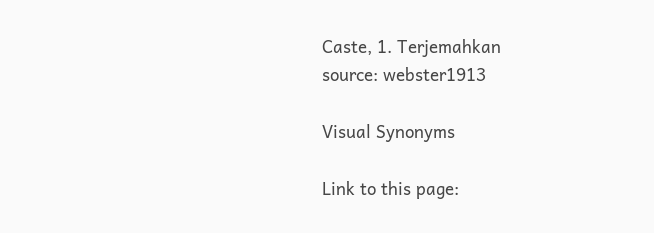Caste, 1. Terjemahkan
source: webster1913

Visual Synonyms

Link to this page: